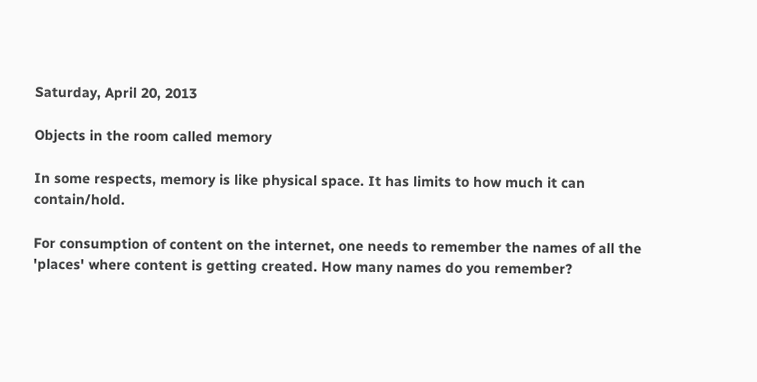Saturday, April 20, 2013

Objects in the room called memory

In some respects, memory is like physical space. It has limits to how much it can contain/hold.

For consumption of content on the internet, one needs to remember the names of all the 'places' where content is getting created. How many names do you remember?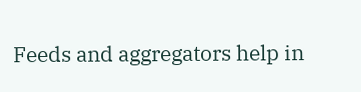Feeds and aggregators help in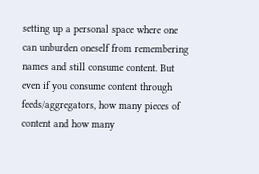setting up a personal space where one can unburden oneself from remembering names and still consume content. But even if you consume content through feeds/aggregators, how many pieces of content and how many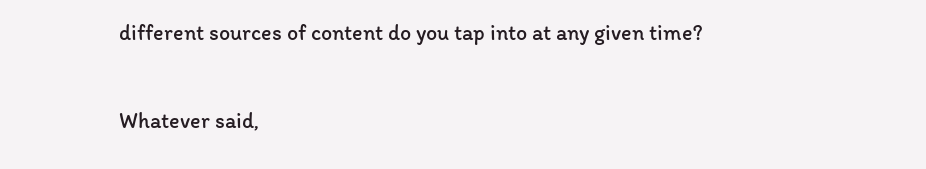different sources of content do you tap into at any given time?

Whatever said,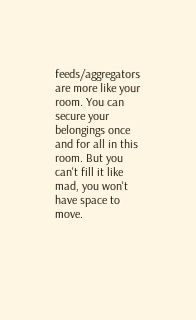feeds/aggregators are more like your room. You can secure your belongings once and for all in this room. But you can't fill it like mad, you won't have space to move.